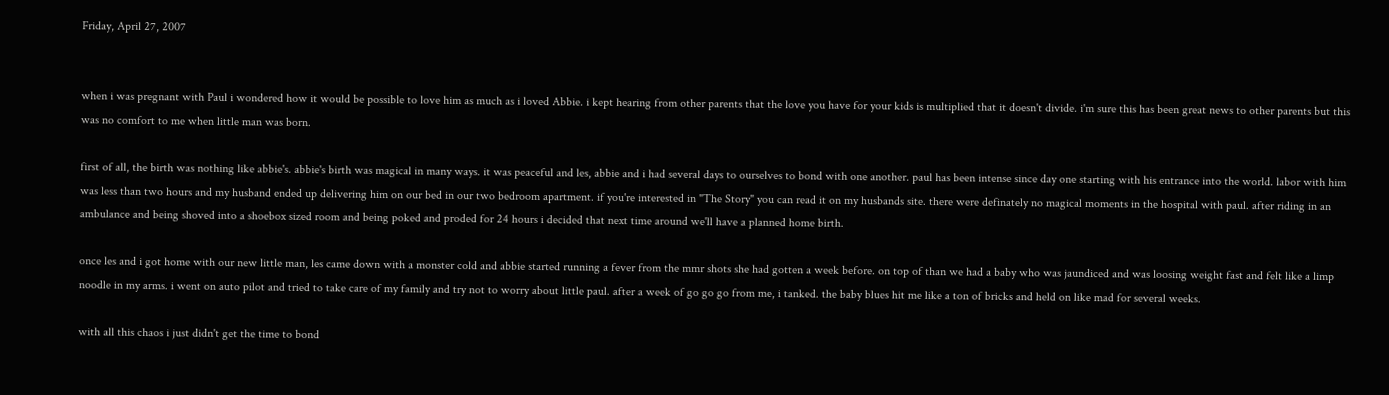Friday, April 27, 2007


when i was pregnant with Paul i wondered how it would be possible to love him as much as i loved Abbie. i kept hearing from other parents that the love you have for your kids is multiplied that it doesn't divide. i'm sure this has been great news to other parents but this was no comfort to me when little man was born.

first of all, the birth was nothing like abbie's. abbie's birth was magical in many ways. it was peaceful and les, abbie and i had several days to ourselves to bond with one another. paul has been intense since day one starting with his entrance into the world. labor with him was less than two hours and my husband ended up delivering him on our bed in our two bedroom apartment. if you're interested in "The Story" you can read it on my husbands site. there were definately no magical moments in the hospital with paul. after riding in an ambulance and being shoved into a shoebox sized room and being poked and proded for 24 hours i decided that next time around we'll have a planned home birth.

once les and i got home with our new little man, les came down with a monster cold and abbie started running a fever from the mmr shots she had gotten a week before. on top of than we had a baby who was jaundiced and was loosing weight fast and felt like a limp noodle in my arms. i went on auto pilot and tried to take care of my family and try not to worry about little paul. after a week of go go go from me, i tanked. the baby blues hit me like a ton of bricks and held on like mad for several weeks.

with all this chaos i just didn't get the time to bond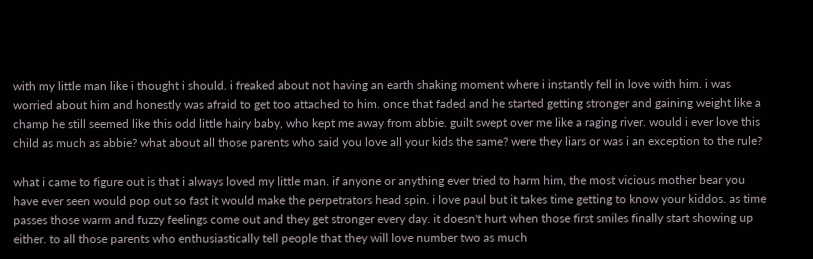with my little man like i thought i should. i freaked about not having an earth shaking moment where i instantly fell in love with him. i was worried about him and honestly was afraid to get too attached to him. once that faded and he started getting stronger and gaining weight like a champ he still seemed like this odd little hairy baby, who kept me away from abbie. guilt swept over me like a raging river. would i ever love this child as much as abbie? what about all those parents who said you love all your kids the same? were they liars or was i an exception to the rule?

what i came to figure out is that i always loved my little man. if anyone or anything ever tried to harm him, the most vicious mother bear you have ever seen would pop out so fast it would make the perpetrators head spin. i love paul but it takes time getting to know your kiddos. as time passes those warm and fuzzy feelings come out and they get stronger every day. it doesn't hurt when those first smiles finally start showing up either. to all those parents who enthusiastically tell people that they will love number two as much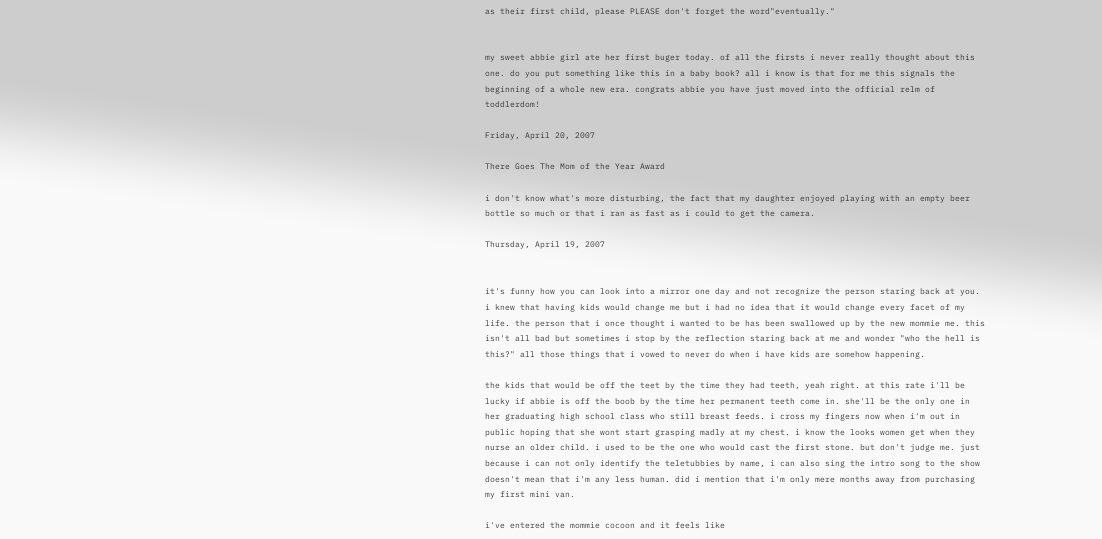as their first child, please PLEASE don't forget the word"eventually."


my sweet abbie girl ate her first buger today. of all the firsts i never really thought about this one. do you put something like this in a baby book? all i know is that for me this signals the beginning of a whole new era. congrats abbie you have just moved into the official relm of toddlerdom!

Friday, April 20, 2007

There Goes The Mom of the Year Award

i don't know what's more disturbing, the fact that my daughter enjoyed playing with an empty beer bottle so much or that i ran as fast as i could to get the camera.

Thursday, April 19, 2007


it's funny how you can look into a mirror one day and not recognize the person staring back at you. i knew that having kids would change me but i had no idea that it would change every facet of my life. the person that i once thought i wanted to be has been swallowed up by the new mommie me. this isn't all bad but sometimes i stop by the reflection staring back at me and wonder "who the hell is this?" all those things that i vowed to never do when i have kids are somehow happening.

the kids that would be off the teet by the time they had teeth, yeah right. at this rate i'll be lucky if abbie is off the boob by the time her permanent teeth come in. she'll be the only one in her graduating high school class who still breast feeds. i cross my fingers now when i'm out in public hoping that she wont start grasping madly at my chest. i know the looks women get when they nurse an older child. i used to be the one who would cast the first stone. but don't judge me. just because i can not only identify the teletubbies by name, i can also sing the intro song to the show doesn't mean that i'm any less human. did i mention that i'm only mere months away from purchasing my first mini van.

i've entered the mommie cocoon and it feels like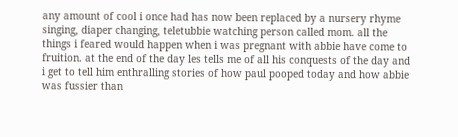any amount of cool i once had has now been replaced by a nursery rhyme singing, diaper changing, teletubbie watching person called mom. all the things i feared would happen when i was pregnant with abbie have come to fruition. at the end of the day les tells me of all his conquests of the day and i get to tell him enthralling stories of how paul pooped today and how abbie was fussier than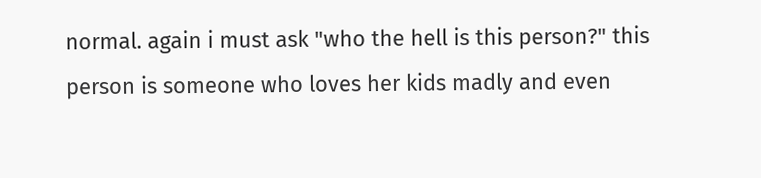normal. again i must ask "who the hell is this person?" this person is someone who loves her kids madly and even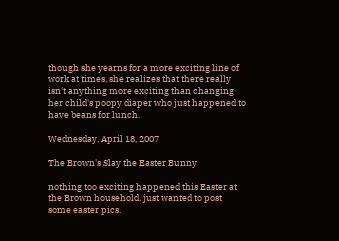though she yearns for a more exciting line of work at times, she realizes that there really isn't anything more exciting than changing her child's poopy diaper who just happened to have beans for lunch.

Wednesday, April 18, 2007

The Brown's Slay the Easter Bunny

nothing too exciting happened this Easter at the Brown household. just wanted to post some easter pics.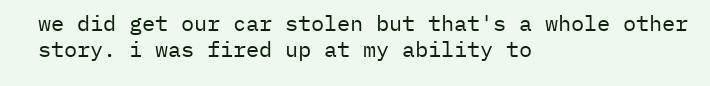we did get our car stolen but that's a whole other story. i was fired up at my ability to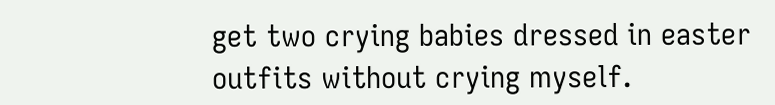get two crying babies dressed in easter outfits without crying myself.